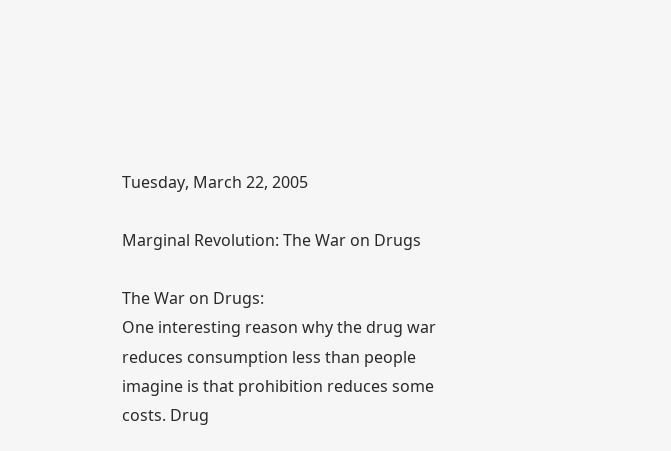Tuesday, March 22, 2005

Marginal Revolution: The War on Drugs

The War on Drugs:
One interesting reason why the drug war reduces consumption less than people imagine is that prohibition reduces some costs. Drug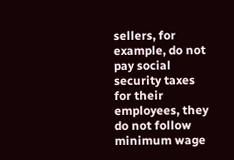sellers, for example, do not pay social security taxes for their employees, they do not follow minimum wage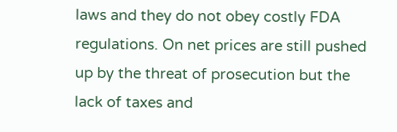laws and they do not obey costly FDA regulations. On net prices are still pushed up by the threat of prosecution but the lack of taxes and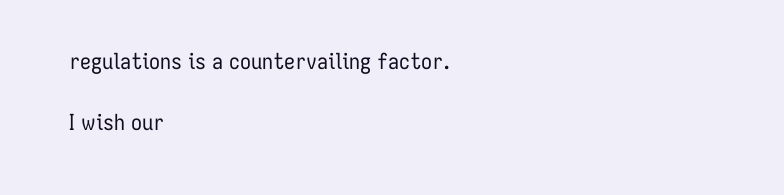regulations is a countervailing factor.

I wish our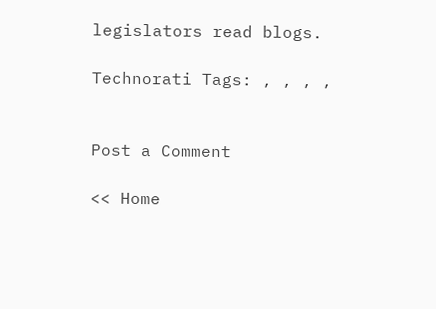legislators read blogs.

Technorati Tags: , , , ,


Post a Comment

<< Home